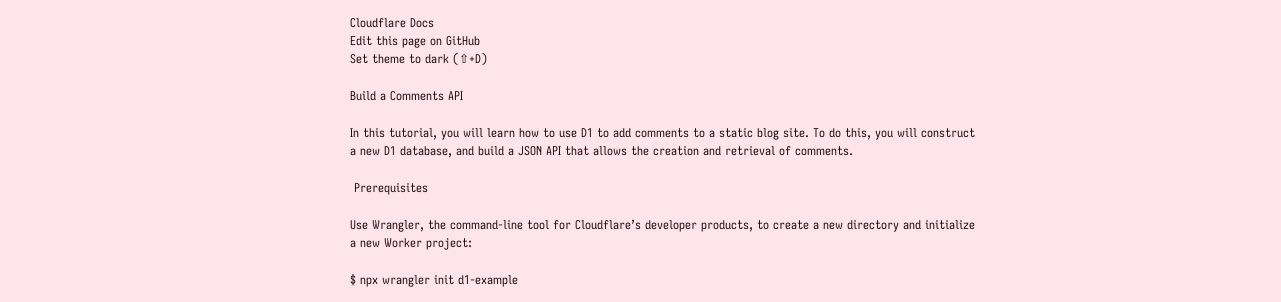Cloudflare Docs
Edit this page on GitHub
Set theme to dark (⇧+D)

Build a Comments API

In this tutorial, you will learn how to use D1 to add comments to a static blog site. To do this, you will construct a new D1 database, and build a JSON API that allows the creation and retrieval of comments.

 Prerequisites

Use Wrangler, the command-line tool for Cloudflare’s developer products, to create a new directory and initialize a new Worker project:

$ npx wrangler init d1-example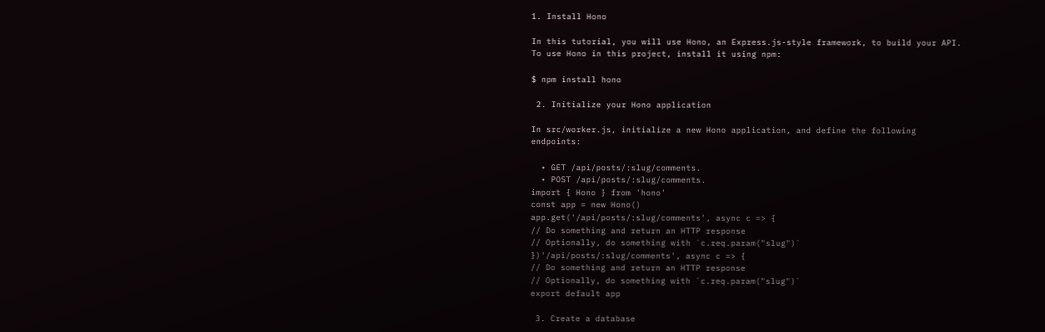1. Install Hono

In this tutorial, you will use Hono, an Express.js-style framework, to build your API. To use Hono in this project, install it using npm:

$ npm install hono

 2. Initialize your Hono application

In src/worker.js, initialize a new Hono application, and define the following endpoints:

  • GET /api/posts/:slug/comments.
  • POST /api/posts/:slug/comments.
import { Hono } from 'hono'
const app = new Hono()
app.get('/api/posts/:slug/comments', async c => {
// Do something and return an HTTP response
// Optionally, do something with `c.req.param("slug")`
})'/api/posts/:slug/comments', async c => {
// Do something and return an HTTP response
// Optionally, do something with `c.req.param("slug")`
export default app

 3. Create a database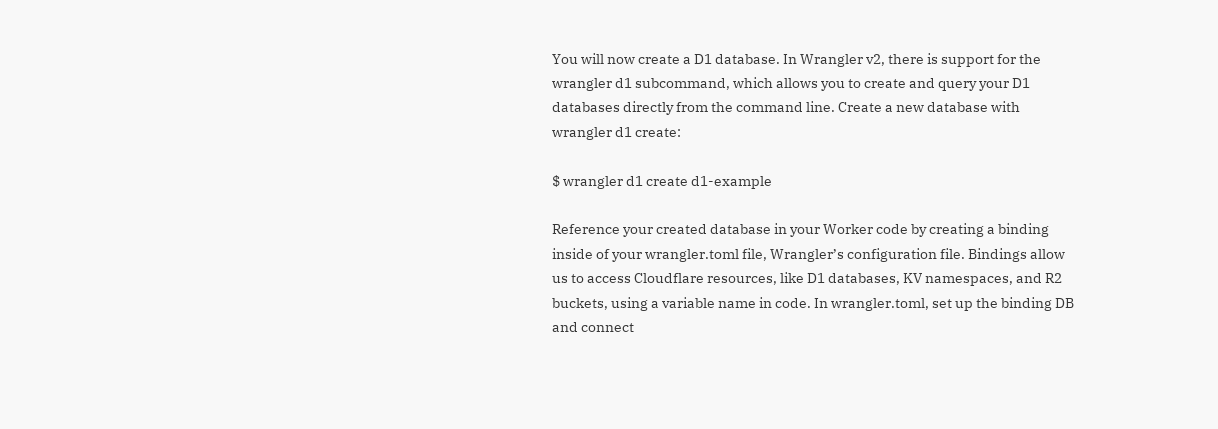You will now create a D1 database. In Wrangler v2, there is support for the wrangler d1 subcommand, which allows you to create and query your D1 databases directly from the command line. Create a new database with wrangler d1 create:

$ wrangler d1 create d1-example

Reference your created database in your Worker code by creating a binding inside of your wrangler.toml file, Wrangler’s configuration file. Bindings allow us to access Cloudflare resources, like D1 databases, KV namespaces, and R2 buckets, using a variable name in code. In wrangler.toml, set up the binding DB and connect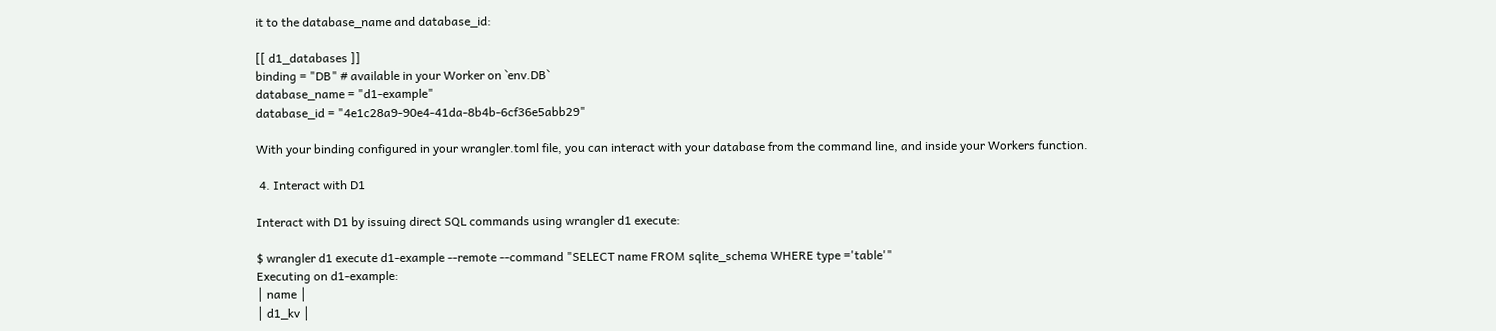it to the database_name and database_id:

[[ d1_databases ]]
binding = "DB" # available in your Worker on `env.DB`
database_name = "d1-example"
database_id = "4e1c28a9-90e4-41da-8b4b-6cf36e5abb29"

With your binding configured in your wrangler.toml file, you can interact with your database from the command line, and inside your Workers function.

 4. Interact with D1

Interact with D1 by issuing direct SQL commands using wrangler d1 execute:

$ wrangler d1 execute d1-example --remote --command "SELECT name FROM sqlite_schema WHERE type ='table'"
Executing on d1-example:
│ name │
│ d1_kv │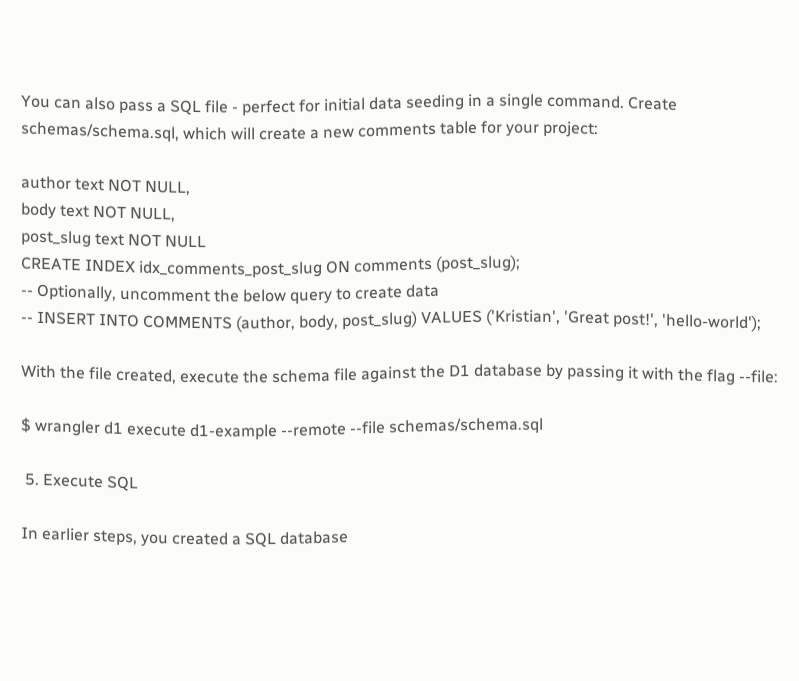You can also pass a SQL file - perfect for initial data seeding in a single command. Create schemas/schema.sql, which will create a new comments table for your project:

author text NOT NULL,
body text NOT NULL,
post_slug text NOT NULL
CREATE INDEX idx_comments_post_slug ON comments (post_slug);
-- Optionally, uncomment the below query to create data
-- INSERT INTO COMMENTS (author, body, post_slug) VALUES ('Kristian', 'Great post!', 'hello-world');

With the file created, execute the schema file against the D1 database by passing it with the flag --file:

$ wrangler d1 execute d1-example --remote --file schemas/schema.sql

 5. Execute SQL

In earlier steps, you created a SQL database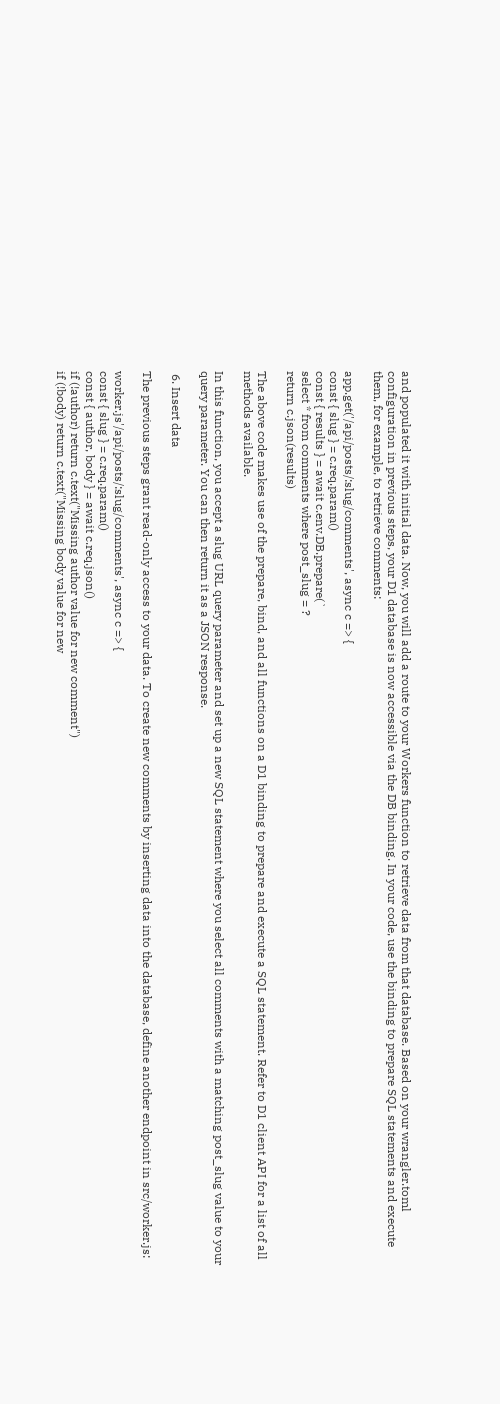and populated it with initial data. Now, you will add a route to your Workers function to retrieve data from that database. Based on your wrangler.toml configuration in previous steps, your D1 database is now accessible via the DB binding. In your code, use the binding to prepare SQL statements and execute them, for example, to retrieve comments:

app.get('/api/posts/:slug/comments', async c => {
const { slug } = c.req.param()
const { results } = await c.env.DB.prepare(`
select * from comments where post_slug = ?
return c.json(results)

The above code makes use of the prepare, bind, and all functions on a D1 binding to prepare and execute a SQL statement. Refer to D1 client API for a list of all methods available.

In this function, you accept a slug URL query parameter and set up a new SQL statement where you select all comments with a matching post_slug value to your query parameter. You can then return it as a JSON response.

 6. Insert data

The previous steps grant read-only access to your data. To create new comments by inserting data into the database, define another endpoint in src/worker.js:

worker.js'/api/posts/:slug/comments', async c => {
const { slug } = c.req.param()
const { author, body } = await c.req.json()
if (!author) return c.text("Missing author value for new comment")
if (!body) return c.text("Missing body value for new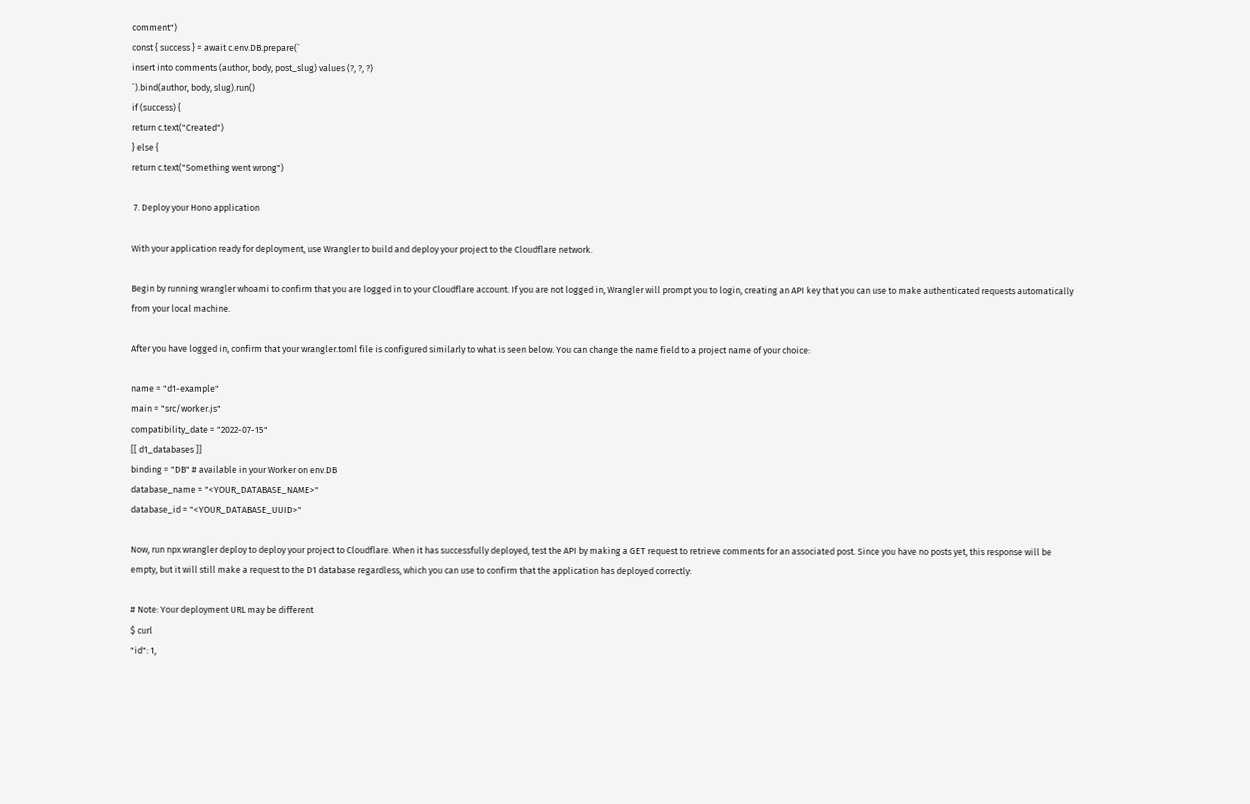comment")
const { success } = await c.env.DB.prepare(`
insert into comments (author, body, post_slug) values (?, ?, ?)
`).bind(author, body, slug).run()
if (success) {
return c.text("Created")
} else {
return c.text("Something went wrong")

 7. Deploy your Hono application

With your application ready for deployment, use Wrangler to build and deploy your project to the Cloudflare network.

Begin by running wrangler whoami to confirm that you are logged in to your Cloudflare account. If you are not logged in, Wrangler will prompt you to login, creating an API key that you can use to make authenticated requests automatically from your local machine.

After you have logged in, confirm that your wrangler.toml file is configured similarly to what is seen below. You can change the name field to a project name of your choice:

name = "d1-example"
main = "src/worker.js"
compatibility_date = "2022-07-15"
[[ d1_databases ]]
binding = "DB" # available in your Worker on env.DB
database_name = "<YOUR_DATABASE_NAME>"
database_id = "<YOUR_DATABASE_UUID>"

Now, run npx wrangler deploy to deploy your project to Cloudflare. When it has successfully deployed, test the API by making a GET request to retrieve comments for an associated post. Since you have no posts yet, this response will be empty, but it will still make a request to the D1 database regardless, which you can use to confirm that the application has deployed correctly:

# Note: Your deployment URL may be different
$ curl
"id": 1,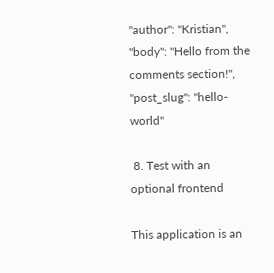"author": "Kristian",
"body": "Hello from the comments section!",
"post_slug": "hello-world"

 8. Test with an optional frontend

This application is an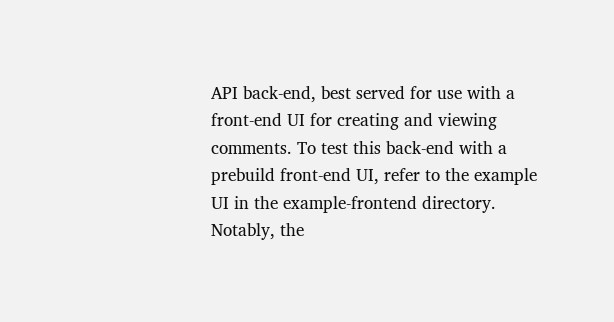API back-end, best served for use with a front-end UI for creating and viewing comments. To test this back-end with a prebuild front-end UI, refer to the example UI in the example-frontend directory. Notably, the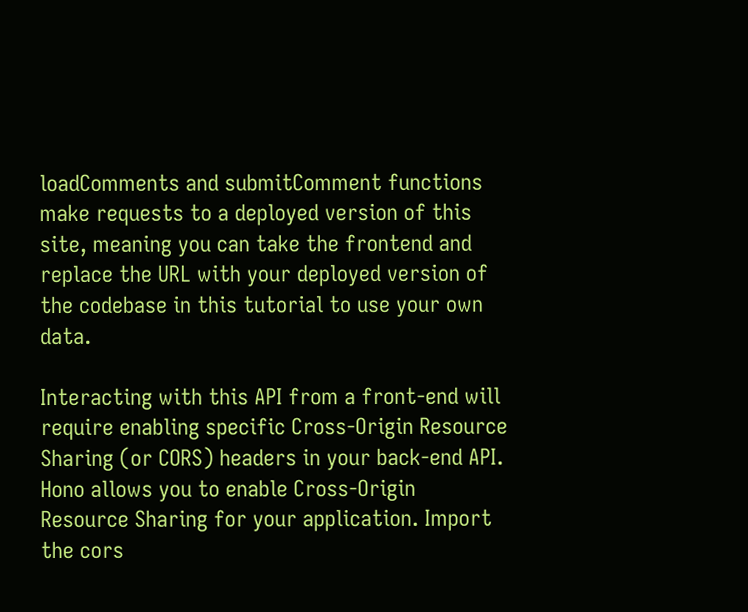loadComments and submitComment functions make requests to a deployed version of this site, meaning you can take the frontend and replace the URL with your deployed version of the codebase in this tutorial to use your own data.

Interacting with this API from a front-end will require enabling specific Cross-Origin Resource Sharing (or CORS) headers in your back-end API. Hono allows you to enable Cross-Origin Resource Sharing for your application. Import the cors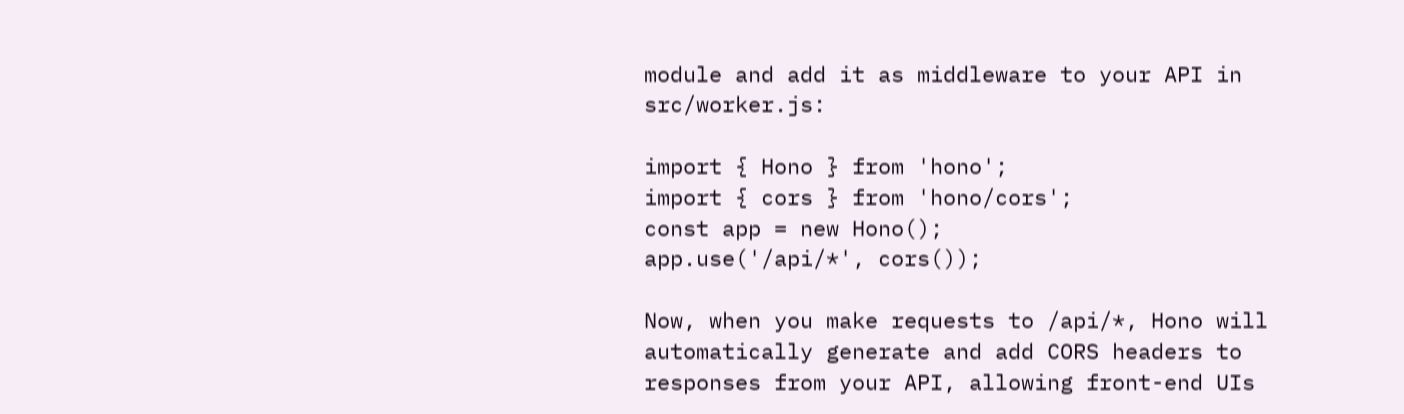module and add it as middleware to your API in src/worker.js:

import { Hono } from 'hono';
import { cors } from 'hono/cors';
const app = new Hono();
app.use('/api/*', cors());

Now, when you make requests to /api/*, Hono will automatically generate and add CORS headers to responses from your API, allowing front-end UIs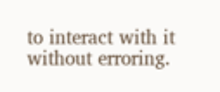to interact with it without erroring.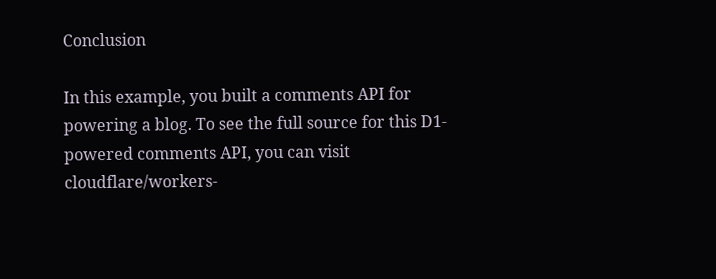Conclusion

In this example, you built a comments API for powering a blog. To see the full source for this D1-powered comments API, you can visit cloudflare/workers-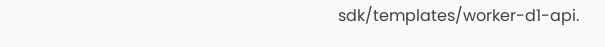sdk/templates/worker-d1-api.